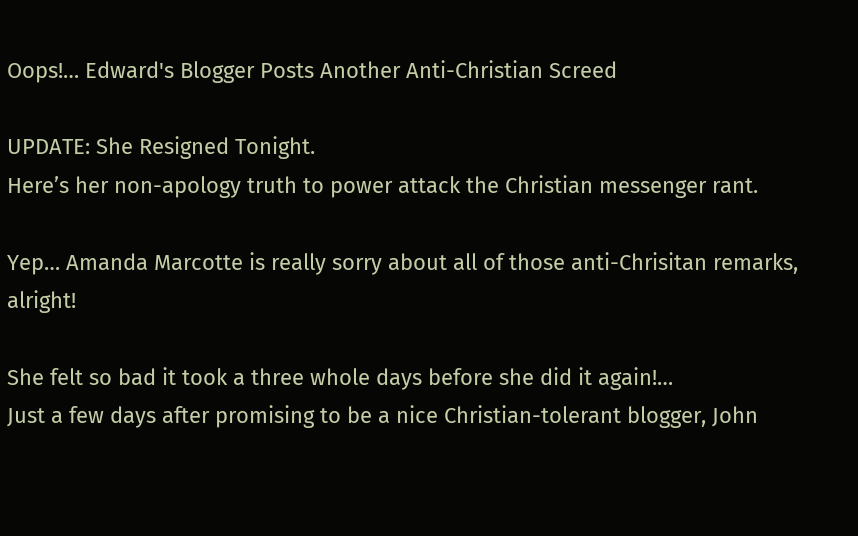Oops!… Edward's Blogger Posts Another Anti-Christian Screed

UPDATE: She Resigned Tonight.
Here’s her non-apology truth to power attack the Christian messenger rant.

Yep… Amanda Marcotte is really sorry about all of those anti-Chrisitan remarks, alright!

She felt so bad it took a three whole days before she did it again!…
Just a few days after promising to be a nice Christian-tolerant blogger, John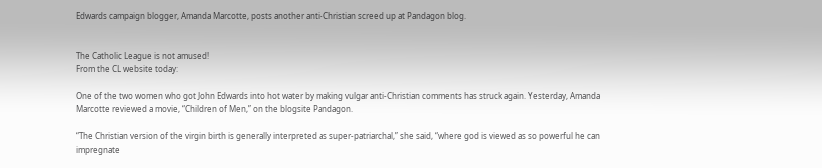Edwards campaign blogger, Amanda Marcotte, posts another anti-Christian screed up at Pandagon blog.


The Catholic League is not amused!
From the CL website today:

One of the two women who got John Edwards into hot water by making vulgar anti-Christian comments has struck again. Yesterday, Amanda Marcotte reviewed a movie, “Children of Men,” on the blogsite Pandagon.

“The Christian version of the virgin birth is generally interpreted as super-patriarchal,” she said, “where god is viewed as so powerful he can impregnate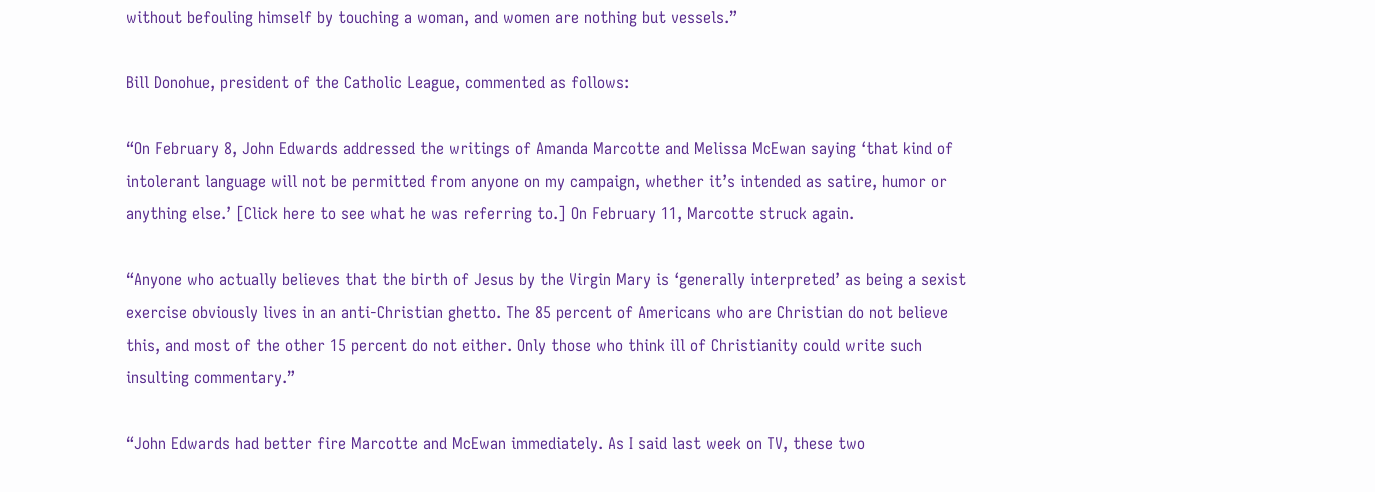without befouling himself by touching a woman, and women are nothing but vessels.”

Bill Donohue, president of the Catholic League, commented as follows:

“On February 8, John Edwards addressed the writings of Amanda Marcotte and Melissa McEwan saying ‘that kind of intolerant language will not be permitted from anyone on my campaign, whether it’s intended as satire, humor or anything else.’ [Click here to see what he was referring to.] On February 11, Marcotte struck again.

“Anyone who actually believes that the birth of Jesus by the Virgin Mary is ‘generally interpreted’ as being a sexist exercise obviously lives in an anti-Christian ghetto. The 85 percent of Americans who are Christian do not believe this, and most of the other 15 percent do not either. Only those who think ill of Christianity could write such insulting commentary.”

“John Edwards had better fire Marcotte and McEwan immediately. As I said last week on TV, these two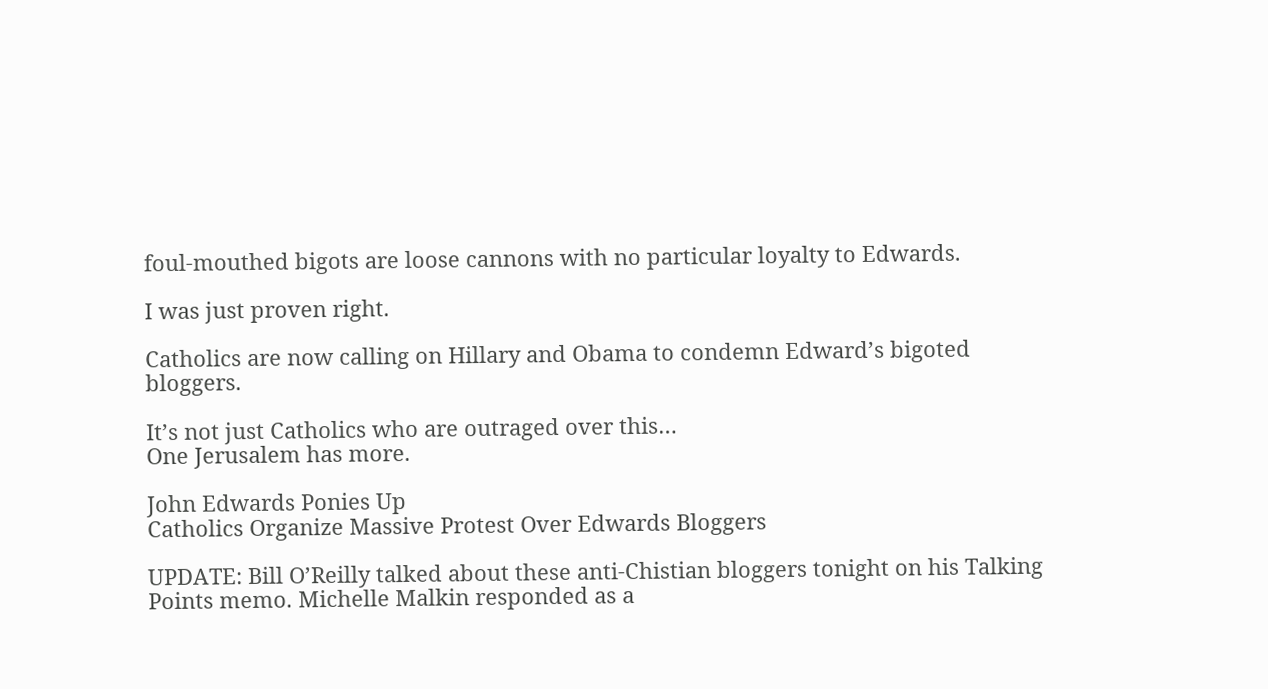foul-mouthed bigots are loose cannons with no particular loyalty to Edwards.

I was just proven right.

Catholics are now calling on Hillary and Obama to condemn Edward’s bigoted bloggers.

It’s not just Catholics who are outraged over this…
One Jerusalem has more.

John Edwards Ponies Up
Catholics Organize Massive Protest Over Edwards Bloggers

UPDATE: Bill O’Reilly talked about these anti-Chistian bloggers tonight on his Talking Points memo. Michelle Malkin responded as a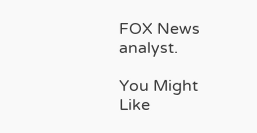FOX News analyst.

You Might Like